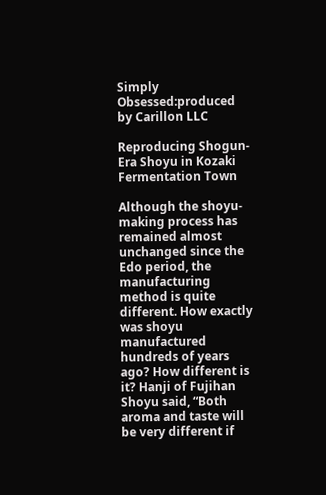Simply Obsessed:produced by Carillon LLC

Reproducing Shogun-Era Shoyu in Kozaki Fermentation Town

Although the shoyu-making process has remained almost unchanged since the Edo period, the manufacturing method is quite different. How exactly was shoyu manufactured hundreds of years ago? How different is it? Hanji of Fujihan Shoyu said, “Both aroma and taste will be very different if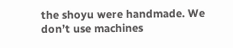the shoyu were handmade. We don’t use machines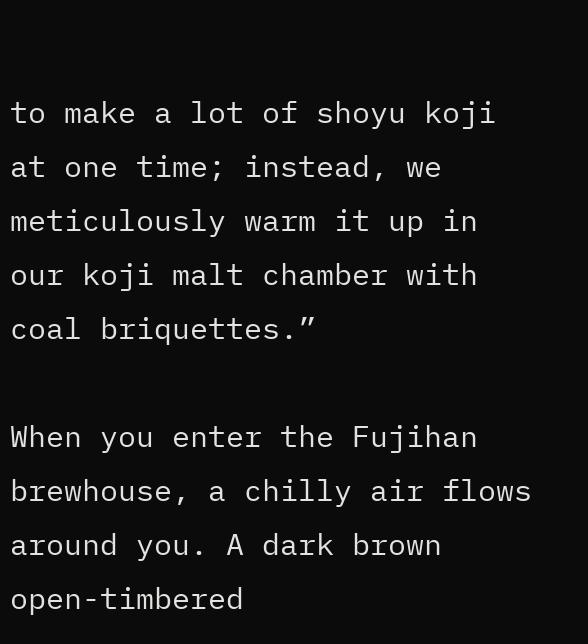to make a lot of shoyu koji at one time; instead, we meticulously warm it up in our koji malt chamber with coal briquettes.”

When you enter the Fujihan brewhouse, a chilly air flows around you. A dark brown open-timbered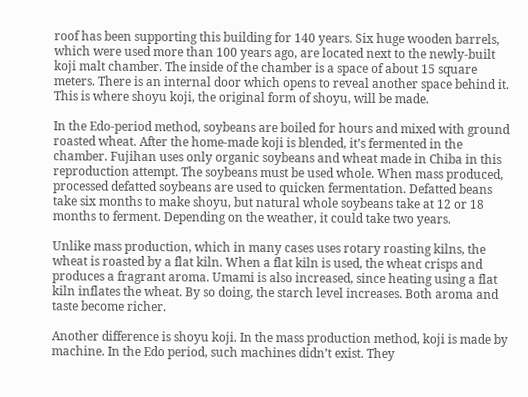roof has been supporting this building for 140 years. Six huge wooden barrels, which were used more than 100 years ago, are located next to the newly-built koji malt chamber. The inside of the chamber is a space of about 15 square meters. There is an internal door which opens to reveal another space behind it. This is where shoyu koji, the original form of shoyu, will be made.

In the Edo-period method, soybeans are boiled for hours and mixed with ground roasted wheat. After the home-made koji is blended, it’s fermented in the chamber. Fujihan uses only organic soybeans and wheat made in Chiba in this reproduction attempt. The soybeans must be used whole. When mass produced, processed defatted soybeans are used to quicken fermentation. Defatted beans take six months to make shoyu, but natural whole soybeans take at 12 or 18 months to ferment. Depending on the weather, it could take two years.

Unlike mass production, which in many cases uses rotary roasting kilns, the wheat is roasted by a flat kiln. When a flat kiln is used, the wheat crisps and produces a fragrant aroma. Umami is also increased, since heating using a flat kiln inflates the wheat. By so doing, the starch level increases. Both aroma and taste become richer.

Another difference is shoyu koji. In the mass production method, koji is made by machine. In the Edo period, such machines didn’t exist. They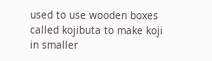used to use wooden boxes called kojibuta to make koji in smaller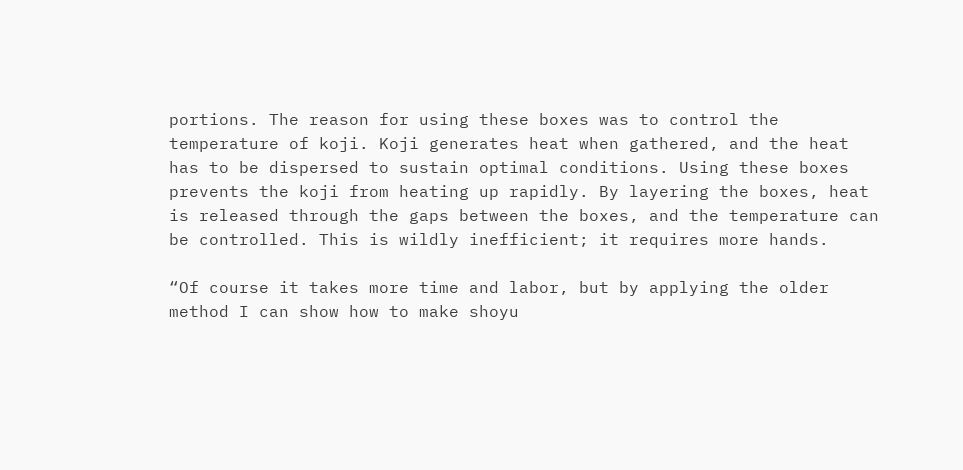portions. The reason for using these boxes was to control the temperature of koji. Koji generates heat when gathered, and the heat has to be dispersed to sustain optimal conditions. Using these boxes prevents the koji from heating up rapidly. By layering the boxes, heat is released through the gaps between the boxes, and the temperature can be controlled. This is wildly inefficient; it requires more hands.

“Of course it takes more time and labor, but by applying the older method I can show how to make shoyu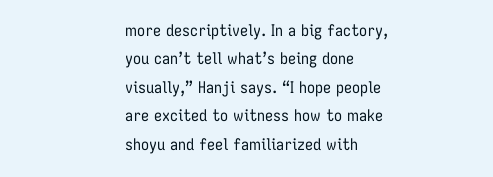more descriptively. In a big factory, you can’t tell what’s being done visually,” Hanji says. “I hope people are excited to witness how to make shoyu and feel familiarized with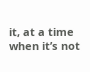it, at a time when it’s not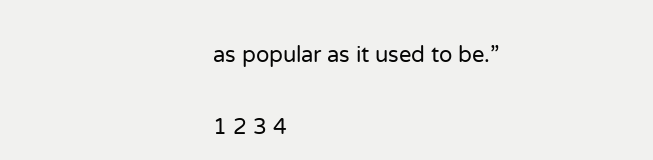as popular as it used to be.”


1 2 3 4